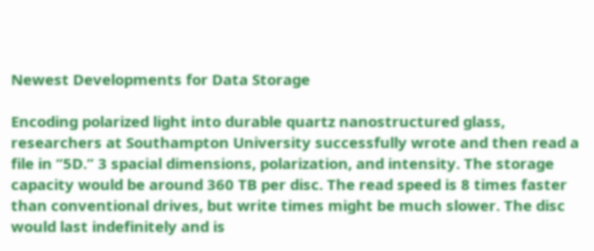Newest Developments for Data Storage

Encoding polarized light into durable quartz nanostructured glass, researchers at Southampton University successfully wrote and then read a file in “5D.” 3 spacial dimensions, polarization, and intensity. The storage capacity would be around 360 TB per disc. The read speed is 8 times faster than conventional drives, but write times might be much slower. The disc would last indefinitely and is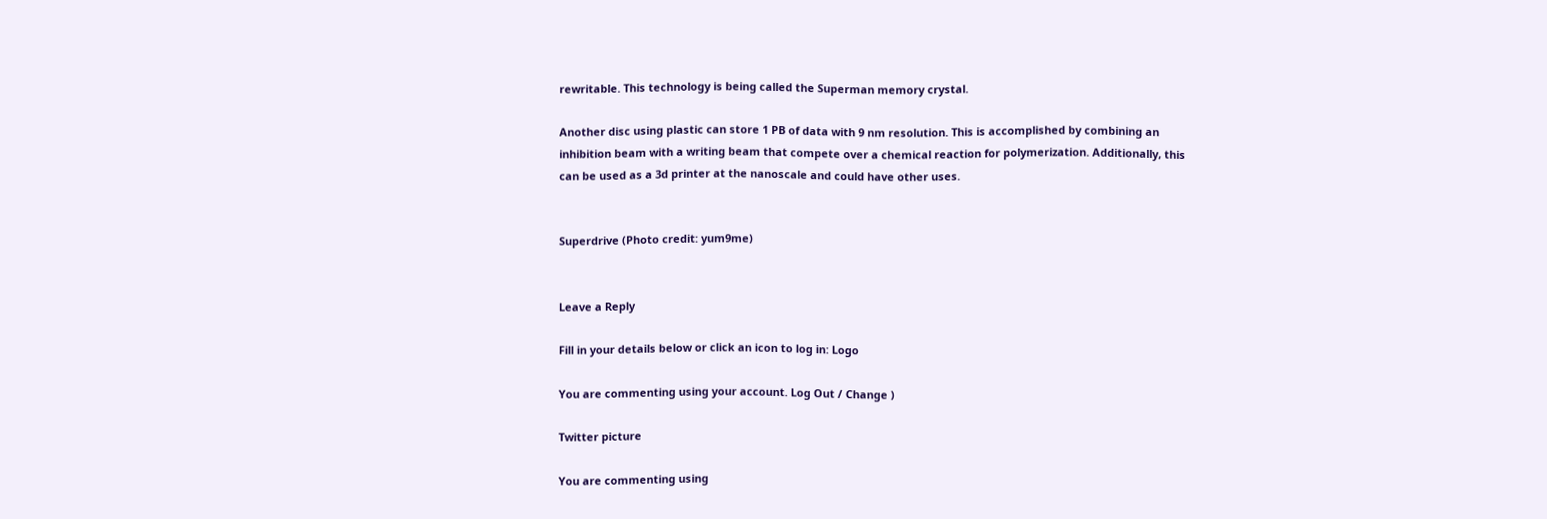rewritable. This technology is being called the Superman memory crystal.

Another disc using plastic can store 1 PB of data with 9 nm resolution. This is accomplished by combining an inhibition beam with a writing beam that compete over a chemical reaction for polymerization. Additionally, this can be used as a 3d printer at the nanoscale and could have other uses.


Superdrive (Photo credit: yum9me)


Leave a Reply

Fill in your details below or click an icon to log in: Logo

You are commenting using your account. Log Out / Change )

Twitter picture

You are commenting using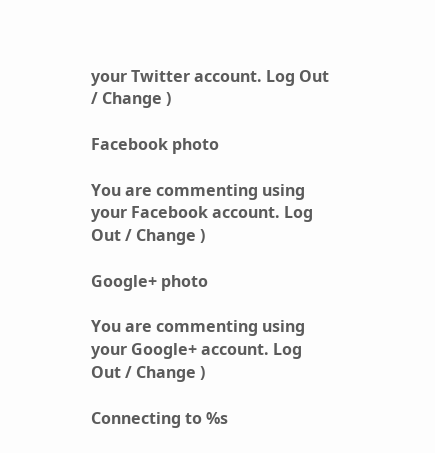your Twitter account. Log Out / Change )

Facebook photo

You are commenting using your Facebook account. Log Out / Change )

Google+ photo

You are commenting using your Google+ account. Log Out / Change )

Connecting to %s